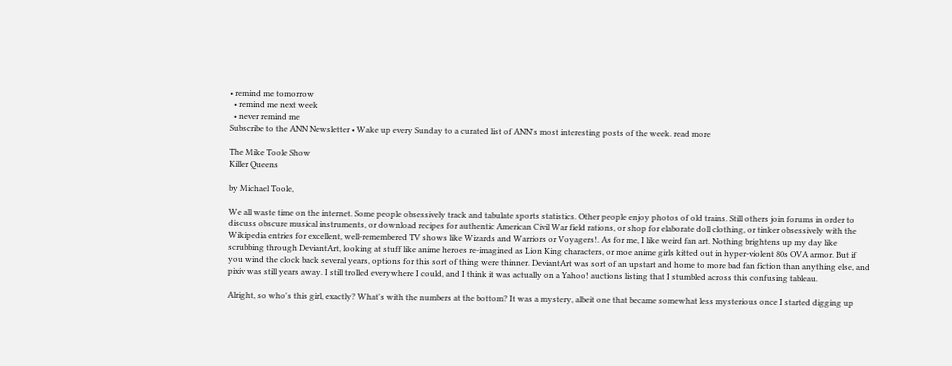• remind me tomorrow
  • remind me next week
  • never remind me
Subscribe to the ANN Newsletter • Wake up every Sunday to a curated list of ANN's most interesting posts of the week. read more

The Mike Toole Show
Killer Queens

by Michael Toole,

We all waste time on the internet. Some people obsessively track and tabulate sports statistics. Other people enjoy photos of old trains. Still others join forums in order to discuss obscure musical instruments, or download recipes for authentic American Civil War field rations, or shop for elaborate doll clothing, or tinker obsessively with the Wikipedia entries for excellent, well-remembered TV shows like Wizards and Warriors or Voyagers!. As for me, I like weird fan art. Nothing brightens up my day like scrubbing through DeviantArt, looking at stuff like anime heroes re-imagined as Lion King characters, or moe anime girls kitted out in hyper-violent 80s OVA armor. But if you wind the clock back several years, options for this sort of thing were thinner. DeviantArt was sort of an upstart and home to more bad fan fiction than anything else, and pixiv was still years away. I still trolled everywhere I could, and I think it was actually on a Yahoo! auctions listing that I stumbled across this confusing tableau.

Alright, so who's this girl, exactly? What's with the numbers at the bottom? It was a mystery, albeit one that became somewhat less mysterious once I started digging up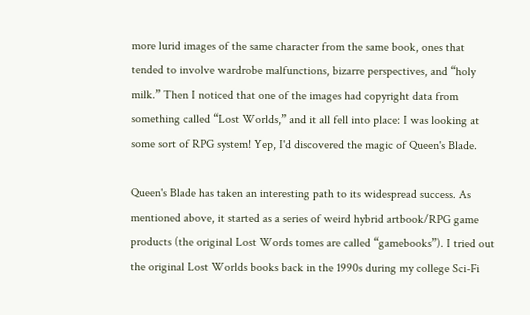more lurid images of the same character from the same book, ones that tended to involve wardrobe malfunctions, bizarre perspectives, and “holy milk.” Then I noticed that one of the images had copyright data from something called “Lost Worlds,” and it all fell into place: I was looking at some sort of RPG system! Yep, I'd discovered the magic of Queen's Blade.

Queen's Blade has taken an interesting path to its widespread success. As mentioned above, it started as a series of weird hybrid artbook/RPG game products (the original Lost Words tomes are called “gamebooks”). I tried out the original Lost Worlds books back in the 1990s during my college Sci-Fi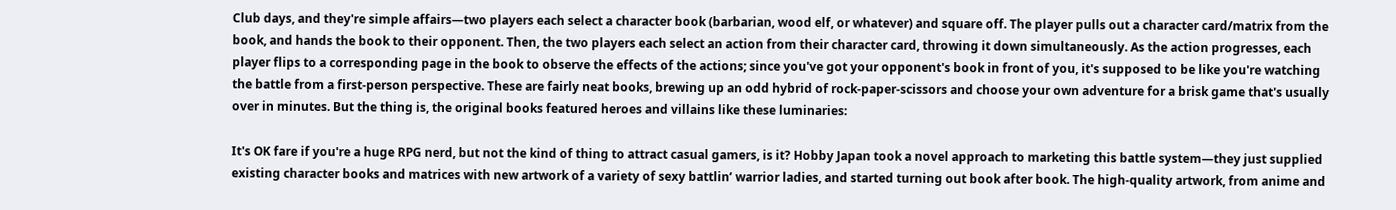Club days, and they're simple affairs—two players each select a character book (barbarian, wood elf, or whatever) and square off. The player pulls out a character card/matrix from the book, and hands the book to their opponent. Then, the two players each select an action from their character card, throwing it down simultaneously. As the action progresses, each player flips to a corresponding page in the book to observe the effects of the actions; since you've got your opponent's book in front of you, it's supposed to be like you're watching the battle from a first-person perspective. These are fairly neat books, brewing up an odd hybrid of rock-paper-scissors and choose your own adventure for a brisk game that's usually over in minutes. But the thing is, the original books featured heroes and villains like these luminaries:

It's OK fare if you're a huge RPG nerd, but not the kind of thing to attract casual gamers, is it? Hobby Japan took a novel approach to marketing this battle system—they just supplied existing character books and matrices with new artwork of a variety of sexy battlin’ warrior ladies, and started turning out book after book. The high-quality artwork, from anime and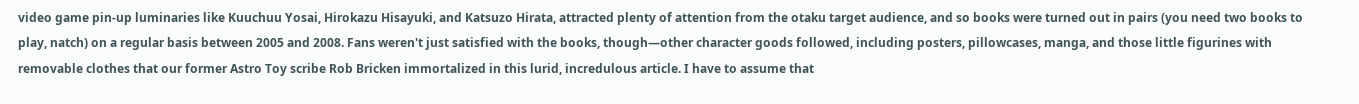video game pin-up luminaries like Kuuchuu Yosai, Hirokazu Hisayuki, and Katsuzo Hirata, attracted plenty of attention from the otaku target audience, and so books were turned out in pairs (you need two books to play, natch) on a regular basis between 2005 and 2008. Fans weren't just satisfied with the books, though—other character goods followed, including posters, pillowcases, manga, and those little figurines with removable clothes that our former Astro Toy scribe Rob Bricken immortalized in this lurid, incredulous article. I have to assume that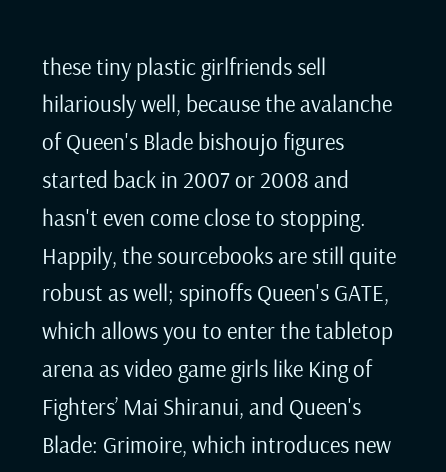these tiny plastic girlfriends sell hilariously well, because the avalanche of Queen's Blade bishoujo figures started back in 2007 or 2008 and hasn't even come close to stopping. Happily, the sourcebooks are still quite robust as well; spinoffs Queen's GATE, which allows you to enter the tabletop arena as video game girls like King of Fighters’ Mai Shiranui, and Queen's Blade: Grimoire, which introduces new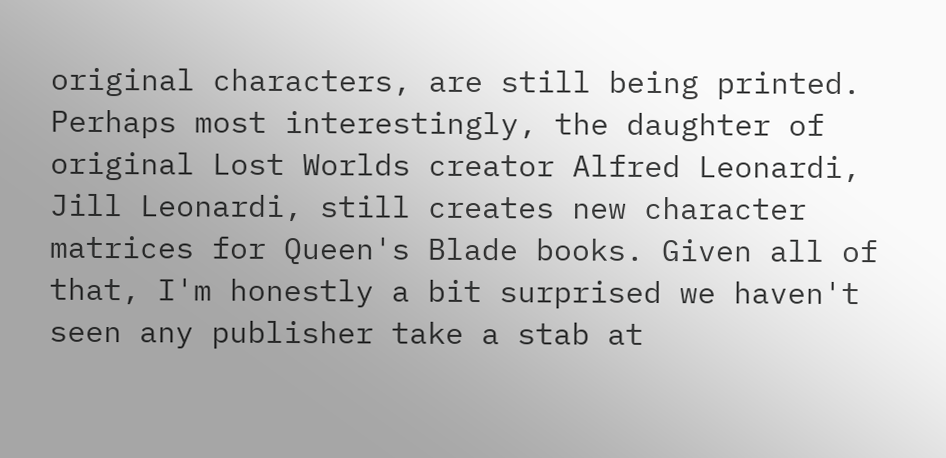original characters, are still being printed. Perhaps most interestingly, the daughter of original Lost Worlds creator Alfred Leonardi, Jill Leonardi, still creates new character matrices for Queen's Blade books. Given all of that, I'm honestly a bit surprised we haven't seen any publisher take a stab at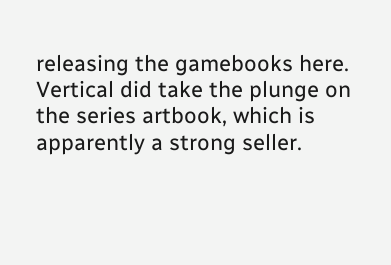releasing the gamebooks here. Vertical did take the plunge on the series artbook, which is apparently a strong seller.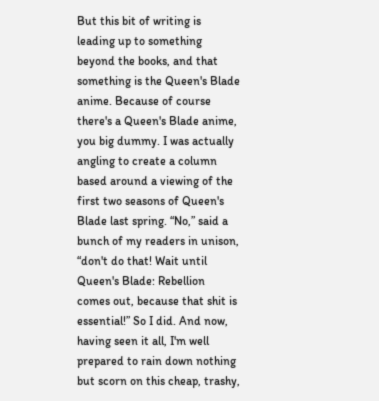But this bit of writing is leading up to something beyond the books, and that something is the Queen's Blade anime. Because of course there's a Queen's Blade anime, you big dummy. I was actually angling to create a column based around a viewing of the first two seasons of Queen's Blade last spring. “No,” said a bunch of my readers in unison, “don't do that! Wait until Queen's Blade: Rebellion comes out, because that shit is essential!” So I did. And now, having seen it all, I'm well prepared to rain down nothing but scorn on this cheap, trashy,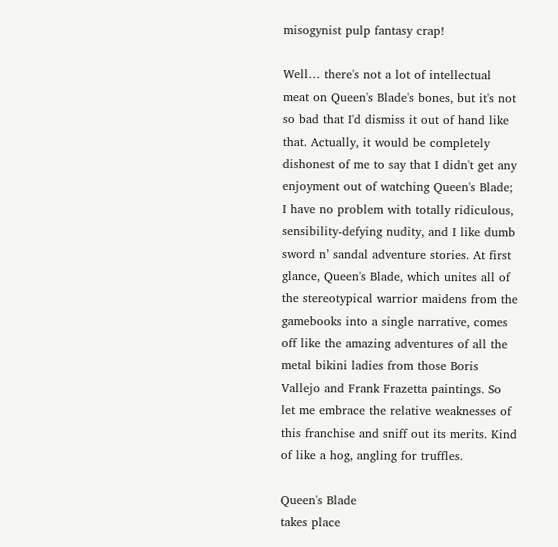misogynist pulp fantasy crap!

Well… there's not a lot of intellectual meat on Queen's Blade's bones, but it's not so bad that I'd dismiss it out of hand like that. Actually, it would be completely dishonest of me to say that I didn't get any enjoyment out of watching Queen's Blade; I have no problem with totally ridiculous, sensibility-defying nudity, and I like dumb sword n’ sandal adventure stories. At first glance, Queen's Blade, which unites all of the stereotypical warrior maidens from the gamebooks into a single narrative, comes off like the amazing adventures of all the metal bikini ladies from those Boris Vallejo and Frank Frazetta paintings. So let me embrace the relative weaknesses of this franchise and sniff out its merits. Kind of like a hog, angling for truffles.

Queen's Blade
takes place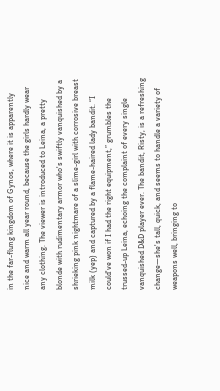in the far-flung kingdom of Gynos, where it is apparently nice and warm all year round, because the girls hardly wear any clothing. The viewer is introduced to Leina, a pretty blonde with rudimentary armor who's swiftly vanquished by a shrieking pink nightmare of a slime-girl with corrosive breast milk (yep) and captured by a flame-haired lady bandit. “I could've won if I had the right equipment,” grumbles the trussed-up Leina, echoing the complaint of every single vanquished D&D player ever. The bandit, Risty, is a refreshing change—she's tall, quick, and seems to handle a variety of weapons well, bringing to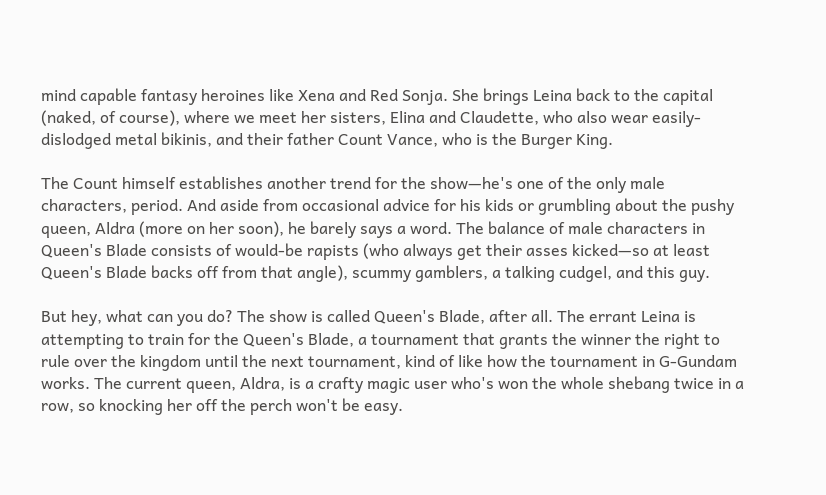mind capable fantasy heroines like Xena and Red Sonja. She brings Leina back to the capital (naked, of course), where we meet her sisters, Elina and Claudette, who also wear easily-dislodged metal bikinis, and their father Count Vance, who is the Burger King.

The Count himself establishes another trend for the show—he's one of the only male characters, period. And aside from occasional advice for his kids or grumbling about the pushy queen, Aldra (more on her soon), he barely says a word. The balance of male characters in Queen's Blade consists of would-be rapists (who always get their asses kicked—so at least Queen's Blade backs off from that angle), scummy gamblers, a talking cudgel, and this guy.

But hey, what can you do? The show is called Queen's Blade, after all. The errant Leina is attempting to train for the Queen's Blade, a tournament that grants the winner the right to rule over the kingdom until the next tournament, kind of like how the tournament in G-Gundam works. The current queen, Aldra, is a crafty magic user who's won the whole shebang twice in a row, so knocking her off the perch won't be easy.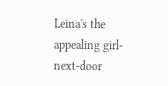Leina's the appealing girl-next-door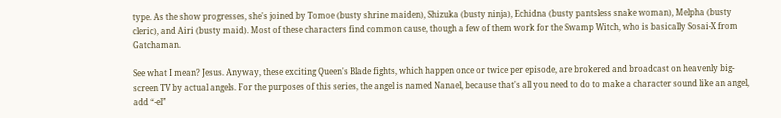type. As the show progresses, she's joined by Tomoe (busty shrine maiden), Shizuka (busty ninja), Echidna (busty pantsless snake woman), Melpha (busty cleric), and Airi (busty maid). Most of these characters find common cause, though a few of them work for the Swamp Witch, who is basically Sosai-X from Gatchaman.

See what I mean? Jesus. Anyway, these exciting Queen's Blade fights, which happen once or twice per episode, are brokered and broadcast on heavenly big-screen TV by actual angels. For the purposes of this series, the angel is named Nanael, because that's all you need to do to make a character sound like an angel, add “-el”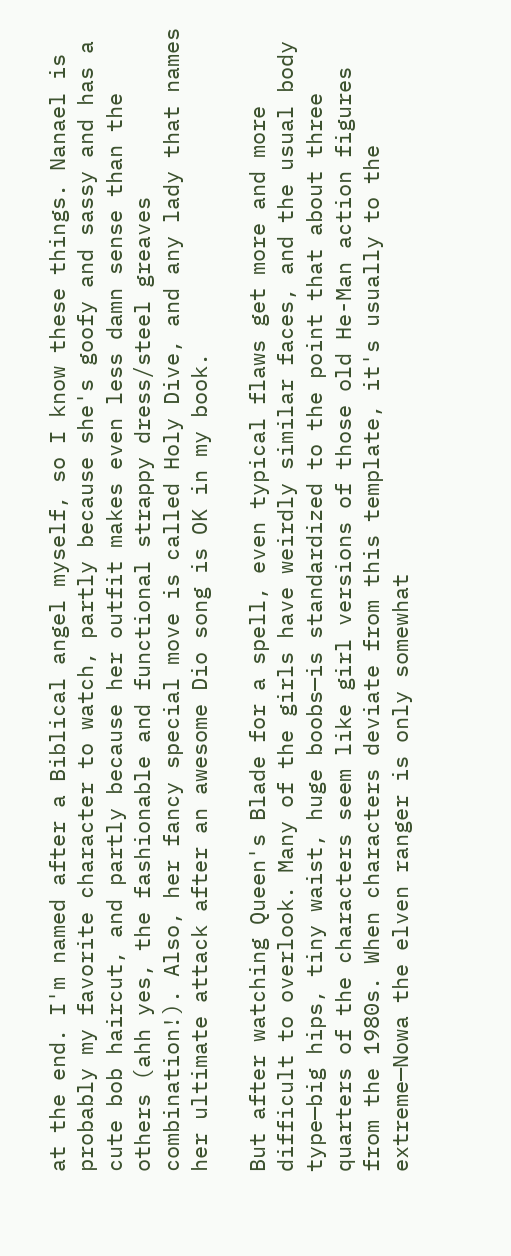at the end. I'm named after a Biblical angel myself, so I know these things. Nanael is probably my favorite character to watch, partly because she's goofy and sassy and has a cute bob haircut, and partly because her outfit makes even less damn sense than the others (ahh yes, the fashionable and functional strappy dress/steel greaves combination!). Also, her fancy special move is called Holy Dive, and any lady that names her ultimate attack after an awesome Dio song is OK in my book.

But after watching Queen's Blade for a spell, even typical flaws get more and more difficult to overlook. Many of the girls have weirdly similar faces, and the usual body type—big hips, tiny waist, huge boobs—is standardized to the point that about three quarters of the characters seem like girl versions of those old He-Man action figures from the 1980s. When characters deviate from this template, it's usually to the extreme—Nowa the elven ranger is only somewhat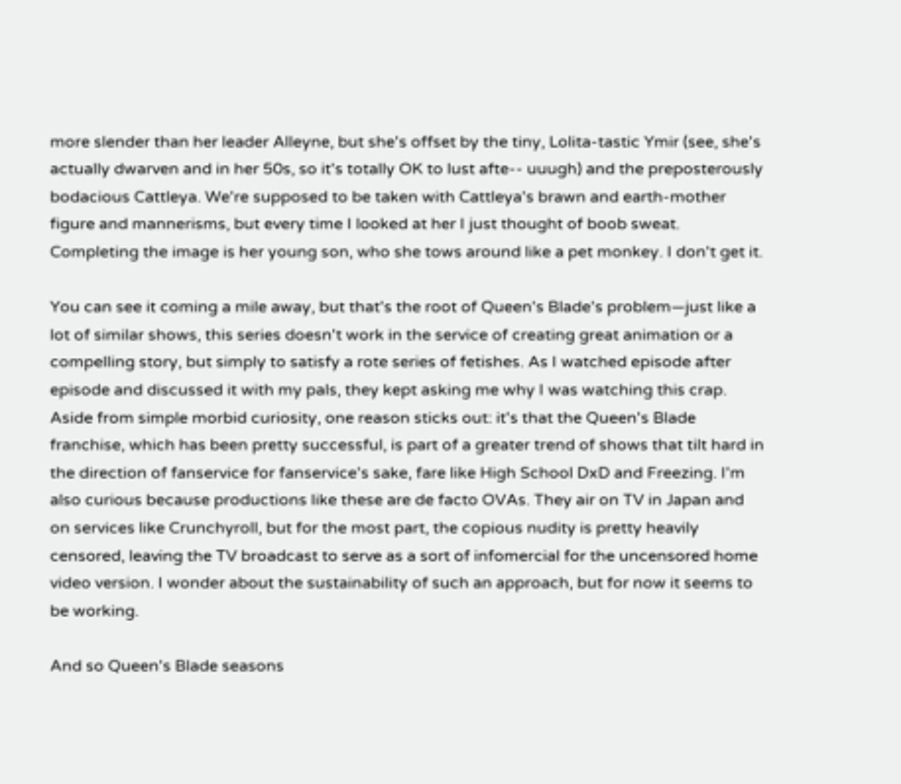more slender than her leader Alleyne, but she's offset by the tiny, Lolita-tastic Ymir (see, she's actually dwarven and in her 50s, so it's totally OK to lust afte-- uuugh) and the preposterously bodacious Cattleya. We're supposed to be taken with Cattleya's brawn and earth-mother figure and mannerisms, but every time I looked at her I just thought of boob sweat. Completing the image is her young son, who she tows around like a pet monkey. I don't get it.

You can see it coming a mile away, but that's the root of Queen's Blade's problem—just like a lot of similar shows, this series doesn't work in the service of creating great animation or a compelling story, but simply to satisfy a rote series of fetishes. As I watched episode after episode and discussed it with my pals, they kept asking me why I was watching this crap. Aside from simple morbid curiosity, one reason sticks out: it's that the Queen's Blade franchise, which has been pretty successful, is part of a greater trend of shows that tilt hard in the direction of fanservice for fanservice's sake, fare like High School DxD and Freezing. I'm also curious because productions like these are de facto OVAs. They air on TV in Japan and on services like Crunchyroll, but for the most part, the copious nudity is pretty heavily censored, leaving the TV broadcast to serve as a sort of infomercial for the uncensored home video version. I wonder about the sustainability of such an approach, but for now it seems to be working.

And so Queen's Blade seasons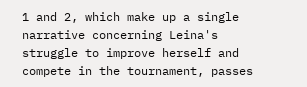1 and 2, which make up a single narrative concerning Leina's struggle to improve herself and compete in the tournament, passes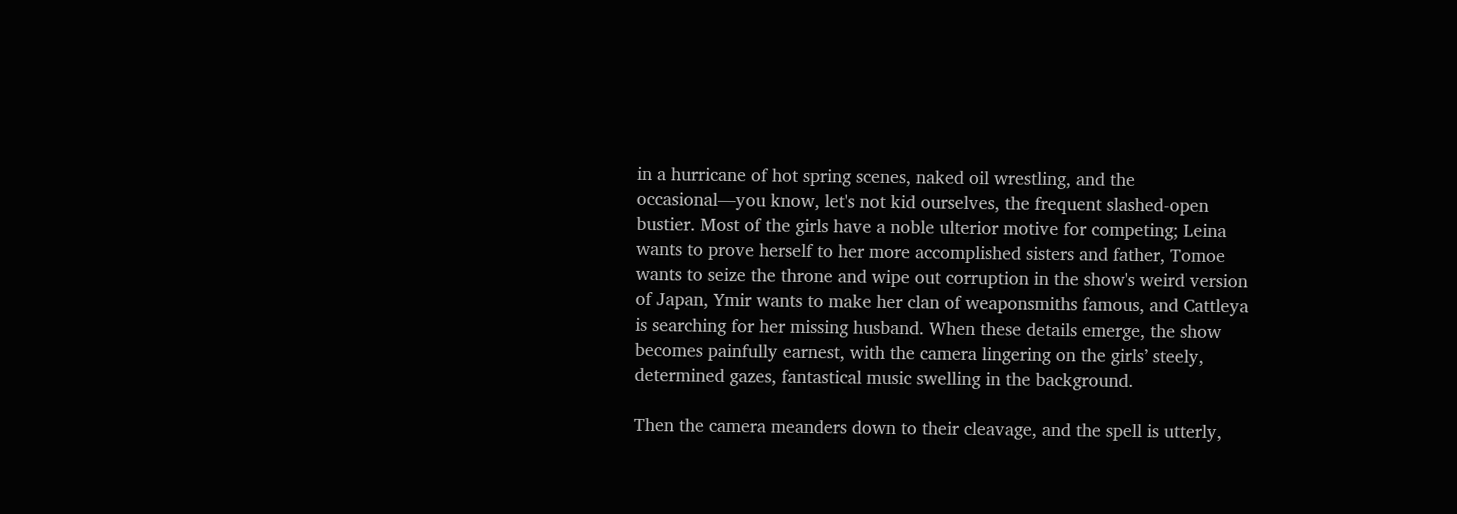in a hurricane of hot spring scenes, naked oil wrestling, and the occasional—you know, let's not kid ourselves, the frequent slashed-open bustier. Most of the girls have a noble ulterior motive for competing; Leina wants to prove herself to her more accomplished sisters and father, Tomoe wants to seize the throne and wipe out corruption in the show's weird version of Japan, Ymir wants to make her clan of weaponsmiths famous, and Cattleya is searching for her missing husband. When these details emerge, the show becomes painfully earnest, with the camera lingering on the girls’ steely, determined gazes, fantastical music swelling in the background.

Then the camera meanders down to their cleavage, and the spell is utterly,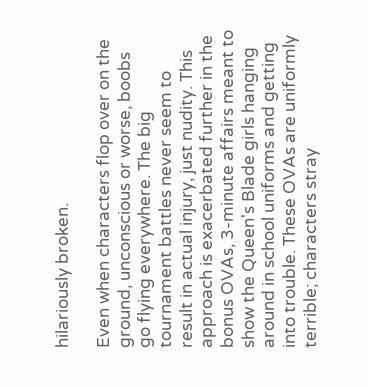hilariously broken.

Even when characters flop over on the ground, unconscious or worse, boobs go flying everywhere. The big tournament battles never seem to result in actual injury, just nudity. This approach is exacerbated further in the bonus OVAs, 3-minute affairs meant to show the Queen's Blade girls hanging around in school uniforms and getting into trouble. These OVAs are uniformly terrible; characters stray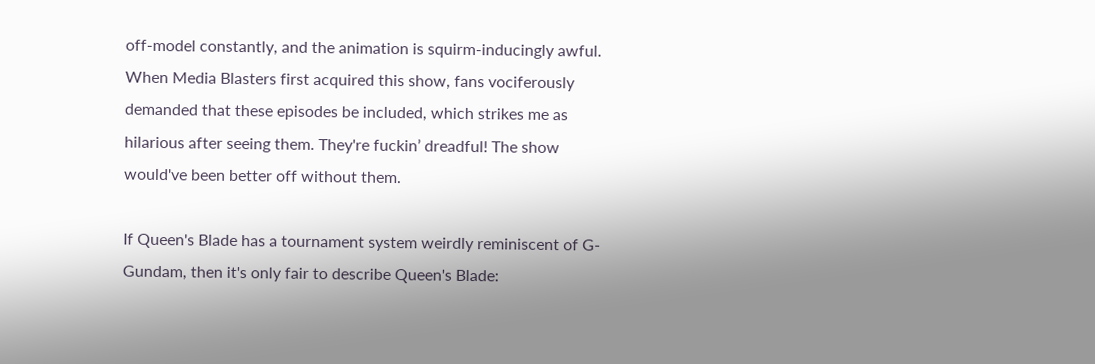off-model constantly, and the animation is squirm-inducingly awful. When Media Blasters first acquired this show, fans vociferously demanded that these episodes be included, which strikes me as hilarious after seeing them. They're fuckin’ dreadful! The show would've been better off without them.

If Queen's Blade has a tournament system weirdly reminiscent of G-Gundam, then it's only fair to describe Queen's Blade: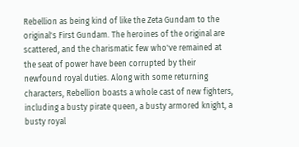Rebellion as being kind of like the Zeta Gundam to the original's First Gundam. The heroines of the original are scattered, and the charismatic few who've remained at the seat of power have been corrupted by their newfound royal duties. Along with some returning characters, Rebellion boasts a whole cast of new fighters, including a busty pirate queen, a busty armored knight, a busty royal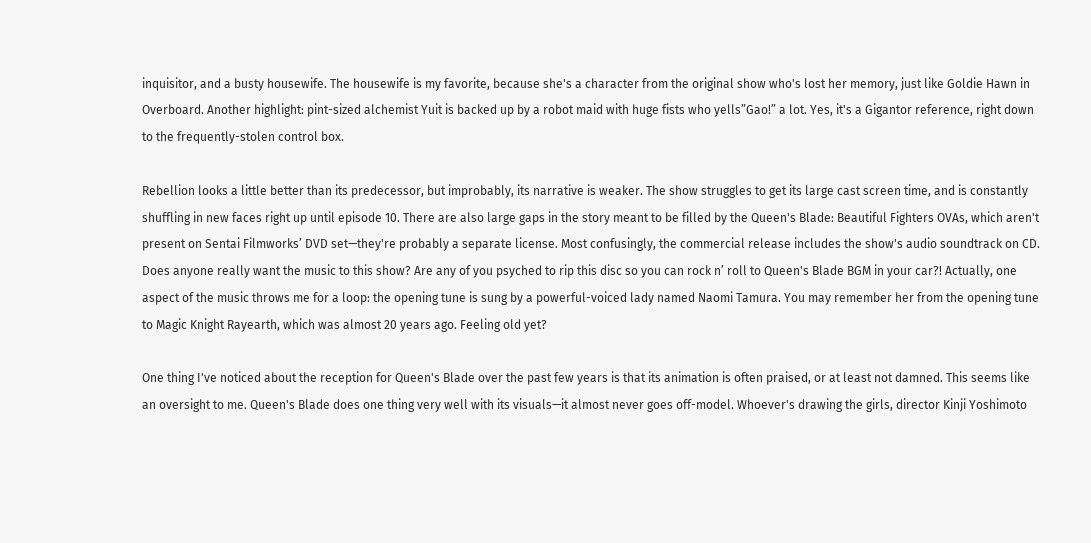inquisitor, and a busty housewife. The housewife is my favorite, because she's a character from the original show who's lost her memory, just like Goldie Hawn in Overboard. Another highlight: pint-sized alchemist Yuit is backed up by a robot maid with huge fists who yells”Gao!” a lot. Yes, it's a Gigantor reference, right down to the frequently-stolen control box.

Rebellion looks a little better than its predecessor, but improbably, its narrative is weaker. The show struggles to get its large cast screen time, and is constantly shuffling in new faces right up until episode 10. There are also large gaps in the story meant to be filled by the Queen's Blade: Beautiful Fighters OVAs, which aren't present on Sentai Filmworks’ DVD set—they're probably a separate license. Most confusingly, the commercial release includes the show's audio soundtrack on CD. Does anyone really want the music to this show? Are any of you psyched to rip this disc so you can rock n’ roll to Queen's Blade BGM in your car?! Actually, one aspect of the music throws me for a loop: the opening tune is sung by a powerful-voiced lady named Naomi Tamura. You may remember her from the opening tune to Magic Knight Rayearth, which was almost 20 years ago. Feeling old yet?

One thing I've noticed about the reception for Queen's Blade over the past few years is that its animation is often praised, or at least not damned. This seems like an oversight to me. Queen's Blade does one thing very well with its visuals—it almost never goes off-model. Whoever's drawing the girls, director Kinji Yoshimoto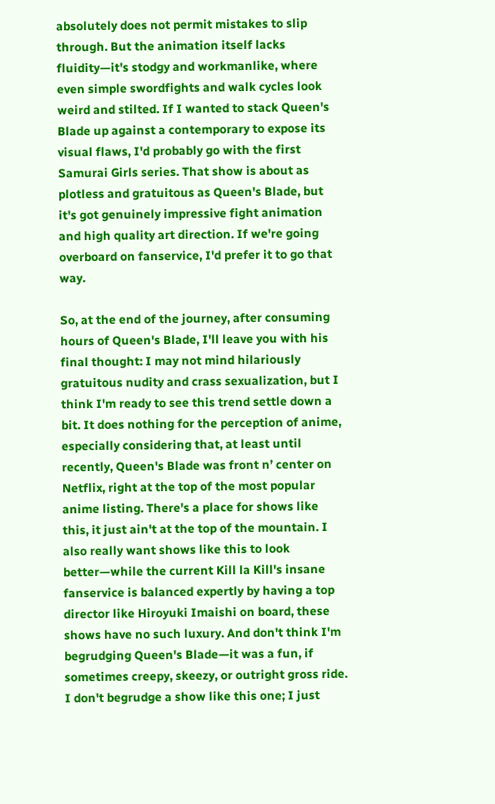absolutely does not permit mistakes to slip through. But the animation itself lacks fluidity—it's stodgy and workmanlike, where even simple swordfights and walk cycles look weird and stilted. If I wanted to stack Queen's Blade up against a contemporary to expose its visual flaws, I'd probably go with the first Samurai Girls series. That show is about as plotless and gratuitous as Queen's Blade, but it's got genuinely impressive fight animation and high quality art direction. If we're going overboard on fanservice, I'd prefer it to go that way.

So, at the end of the journey, after consuming hours of Queen's Blade, I'll leave you with his final thought: I may not mind hilariously gratuitous nudity and crass sexualization, but I think I'm ready to see this trend settle down a bit. It does nothing for the perception of anime, especially considering that, at least until recently, Queen's Blade was front n’ center on Netflix, right at the top of the most popular anime listing. There's a place for shows like this, it just ain't at the top of the mountain. I also really want shows like this to look better—while the current Kill la Kill's insane fanservice is balanced expertly by having a top director like Hiroyuki Imaishi on board, these shows have no such luxury. And don't think I'm begrudging Queen's Blade—it was a fun, if sometimes creepy, skeezy, or outright gross ride. I don't begrudge a show like this one; I just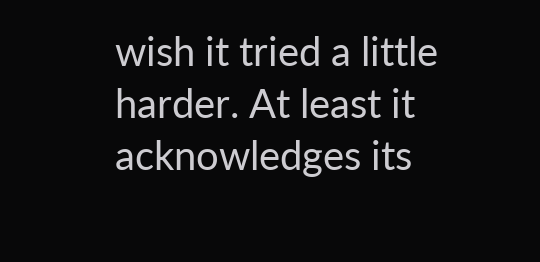wish it tried a little harder. At least it acknowledges its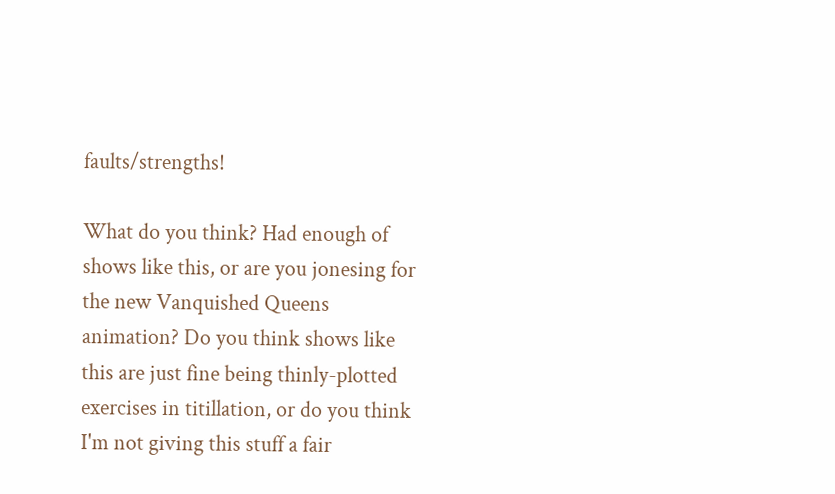faults/strengths!

What do you think? Had enough of shows like this, or are you jonesing for the new Vanquished Queens animation? Do you think shows like this are just fine being thinly-plotted exercises in titillation, or do you think I'm not giving this stuff a fair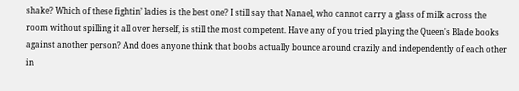shake? Which of these fightin’ ladies is the best one? I still say that Nanael, who cannot carry a glass of milk across the room without spilling it all over herself, is still the most competent. Have any of you tried playing the Queen's Blade books against another person? And does anyone think that boobs actually bounce around crazily and independently of each other in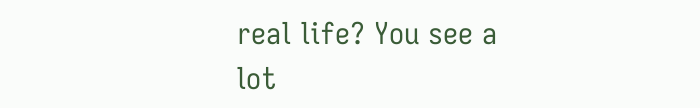real life? You see a lot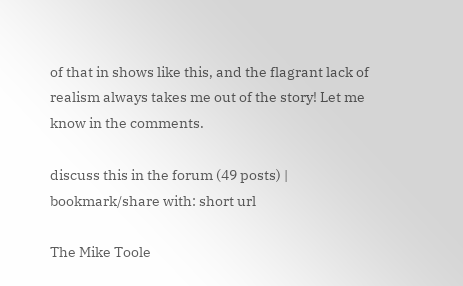of that in shows like this, and the flagrant lack of realism always takes me out of the story! Let me know in the comments.

discuss this in the forum (49 posts) |
bookmark/share with: short url

The Mike Toole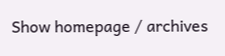Show homepage / archives